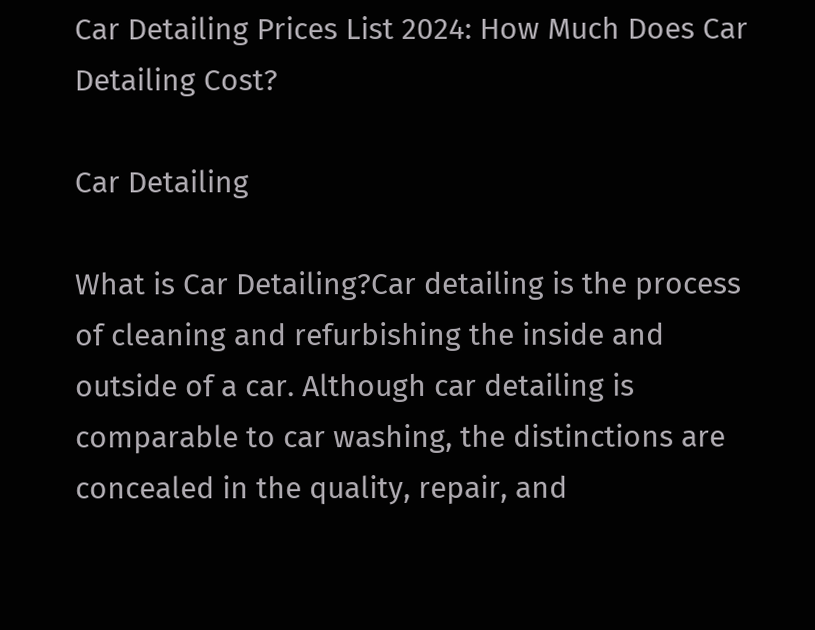Car Detailing Prices List 2024: How Much Does Car Detailing Cost?

Car Detailing

What is Car Detailing?Car detailing is the process of cleaning and refurbishing the inside and outside of a car. Although car detailing is comparable to car washing, the distinctions are concealed in the quality, repair, and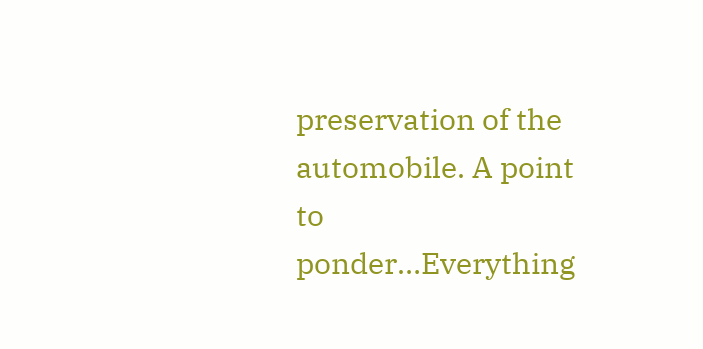preservation of the automobile. A point to ponder…Everything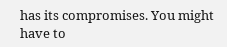has its compromises. You might have to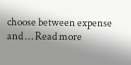choose between expense and … Read more